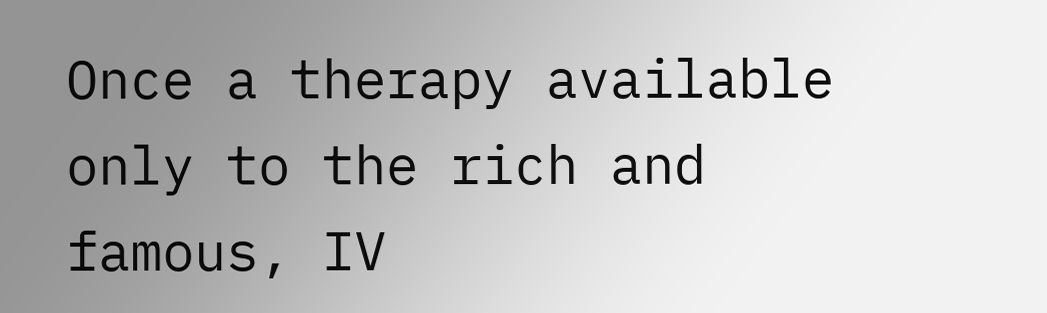Once a therapy available only to the rich and famous, IV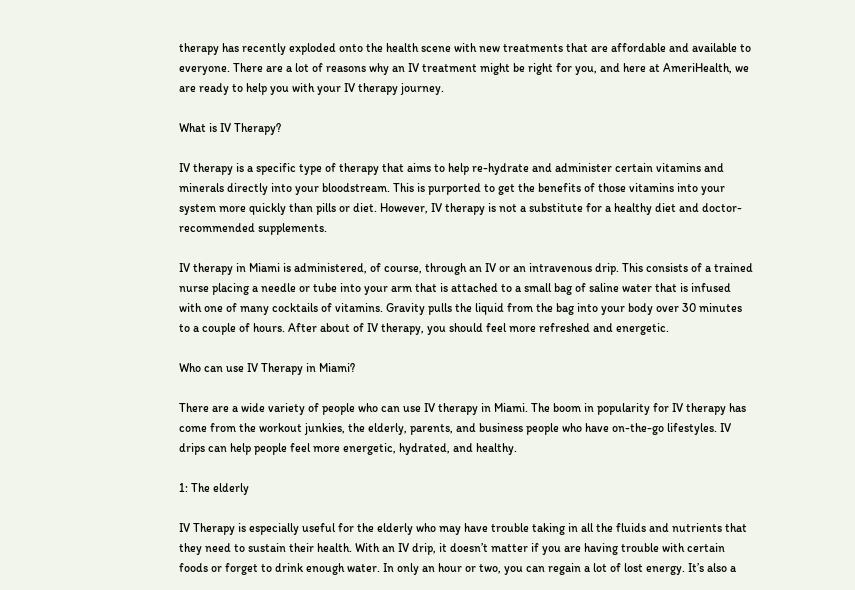therapy has recently exploded onto the health scene with new treatments that are affordable and available to everyone. There are a lot of reasons why an IV treatment might be right for you, and here at AmeriHealth, we are ready to help you with your IV therapy journey.

What is IV Therapy?

IV therapy is a specific type of therapy that aims to help re-hydrate and administer certain vitamins and minerals directly into your bloodstream. This is purported to get the benefits of those vitamins into your system more quickly than pills or diet. However, IV therapy is not a substitute for a healthy diet and doctor-recommended supplements.

IV therapy in Miami is administered, of course, through an IV or an intravenous drip. This consists of a trained nurse placing a needle or tube into your arm that is attached to a small bag of saline water that is infused with one of many cocktails of vitamins. Gravity pulls the liquid from the bag into your body over 30 minutes to a couple of hours. After about of IV therapy, you should feel more refreshed and energetic.

Who can use IV Therapy in Miami?

There are a wide variety of people who can use IV therapy in Miami. The boom in popularity for IV therapy has come from the workout junkies, the elderly, parents, and business people who have on-the-go lifestyles. IV drips can help people feel more energetic, hydrated, and healthy.

1: The elderly

IV Therapy is especially useful for the elderly who may have trouble taking in all the fluids and nutrients that they need to sustain their health. With an IV drip, it doesn’t matter if you are having trouble with certain foods or forget to drink enough water. In only an hour or two, you can regain a lot of lost energy. It’s also a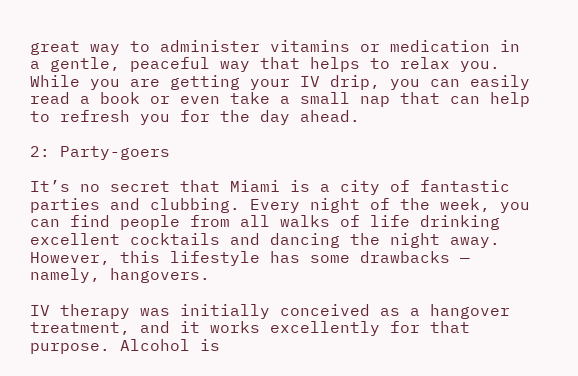great way to administer vitamins or medication in a gentle, peaceful way that helps to relax you. While you are getting your IV drip, you can easily read a book or even take a small nap that can help to refresh you for the day ahead.

2: Party-goers

It’s no secret that Miami is a city of fantastic parties and clubbing. Every night of the week, you can find people from all walks of life drinking excellent cocktails and dancing the night away. However, this lifestyle has some drawbacks — namely, hangovers.

IV therapy was initially conceived as a hangover treatment, and it works excellently for that purpose. Alcohol is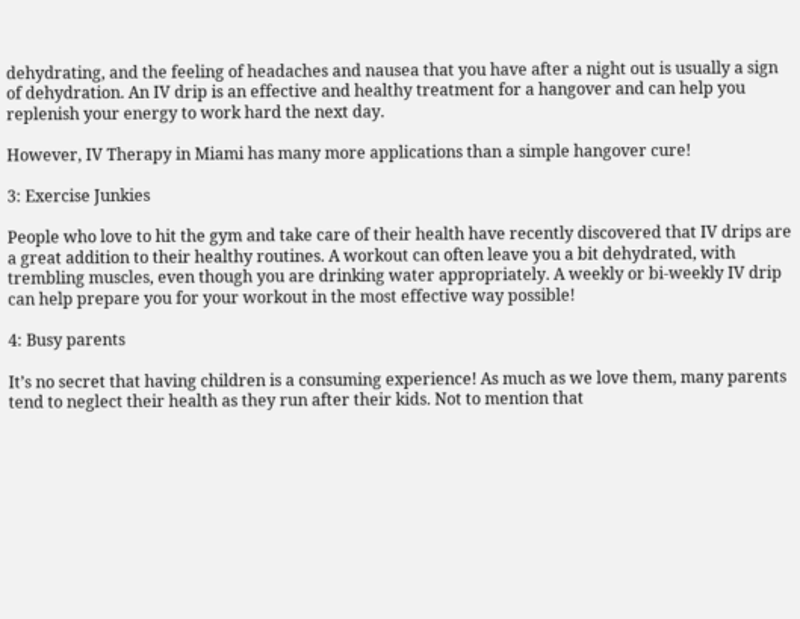dehydrating, and the feeling of headaches and nausea that you have after a night out is usually a sign of dehydration. An IV drip is an effective and healthy treatment for a hangover and can help you replenish your energy to work hard the next day.

However, IV Therapy in Miami has many more applications than a simple hangover cure!

3: Exercise Junkies

People who love to hit the gym and take care of their health have recently discovered that IV drips are a great addition to their healthy routines. A workout can often leave you a bit dehydrated, with trembling muscles, even though you are drinking water appropriately. A weekly or bi-weekly IV drip can help prepare you for your workout in the most effective way possible!

4: Busy parents

It’s no secret that having children is a consuming experience! As much as we love them, many parents tend to neglect their health as they run after their kids. Not to mention that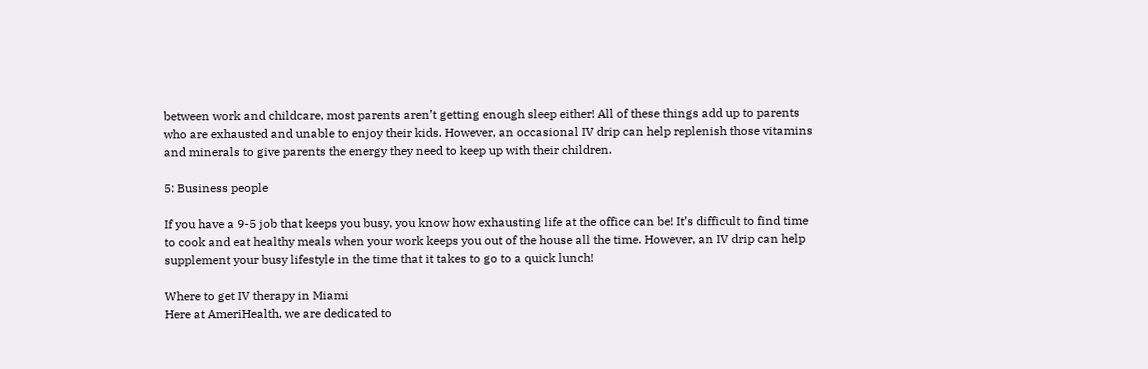between work and childcare, most parents aren’t getting enough sleep either! All of these things add up to parents who are exhausted and unable to enjoy their kids. However, an occasional IV drip can help replenish those vitamins and minerals to give parents the energy they need to keep up with their children.

5: Business people

If you have a 9-5 job that keeps you busy, you know how exhausting life at the office can be! It’s difficult to find time to cook and eat healthy meals when your work keeps you out of the house all the time. However, an IV drip can help supplement your busy lifestyle in the time that it takes to go to a quick lunch!

Where to get IV therapy in Miami
Here at AmeriHealth, we are dedicated to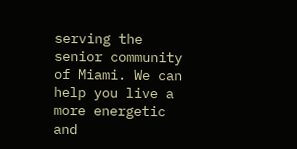serving the senior community of Miami. We can help you live a more energetic and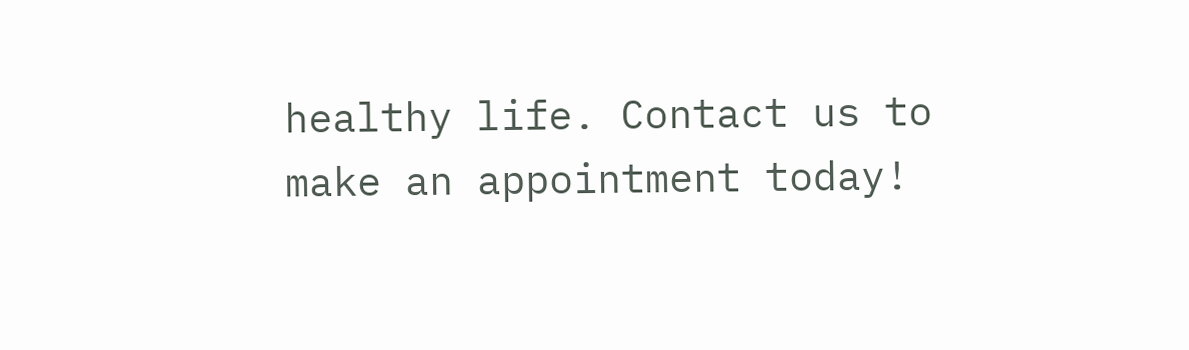healthy life. Contact us to make an appointment today!